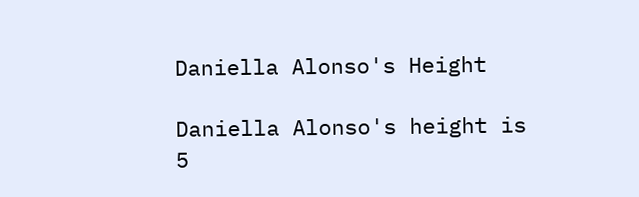Daniella Alonso's Height

Daniella Alonso's height is 5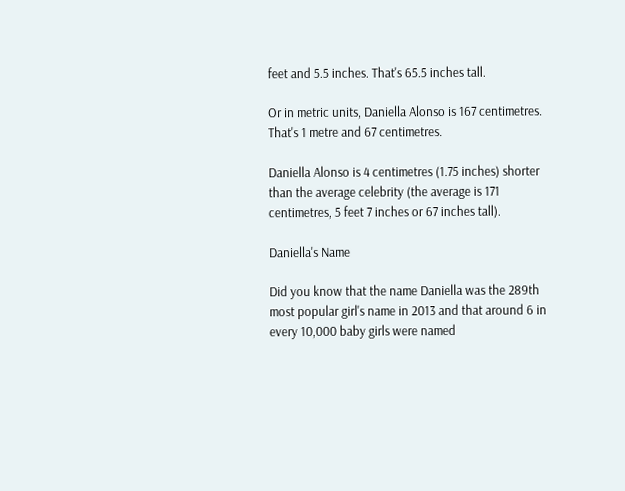feet and 5.5 inches. That's 65.5 inches tall.

Or in metric units, Daniella Alonso is 167 centimetres. That's 1 metre and 67 centimetres.

Daniella Alonso is 4 centimetres (1.75 inches) shorter than the average celebrity (the average is 171 centimetres, 5 feet 7 inches or 67 inches tall).

Daniella's Name

Did you know that the name Daniella was the 289th most popular girl's name in 2013 and that around 6 in every 10,000 baby girls were named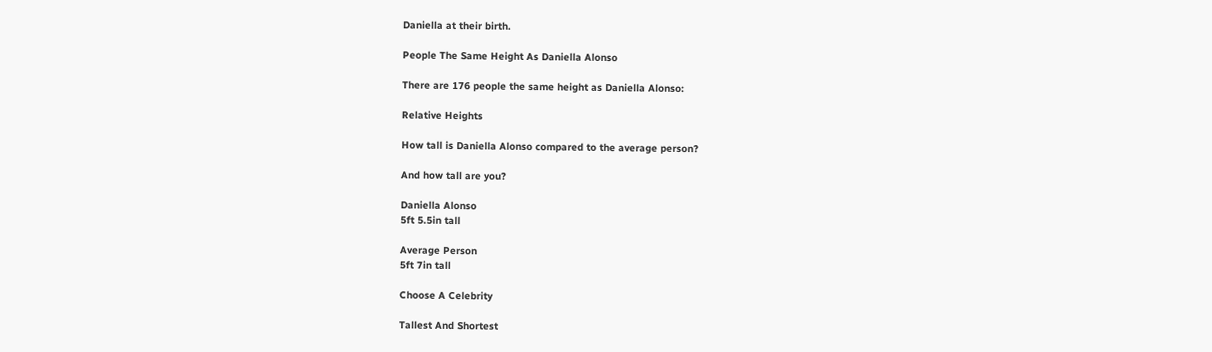Daniella at their birth.

People The Same Height As Daniella Alonso

There are 176 people the same height as Daniella Alonso:

Relative Heights

How tall is Daniella Alonso compared to the average person?

And how tall are you?

Daniella Alonso
5ft 5.5in tall

Average Person
5ft 7in tall

Choose A Celebrity

Tallest And Shortest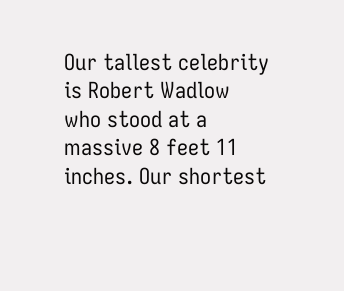Our tallest celebrity is Robert Wadlow who stood at a massive 8 feet 11 inches. Our shortest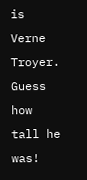is Verne Troyer. Guess how tall he was!